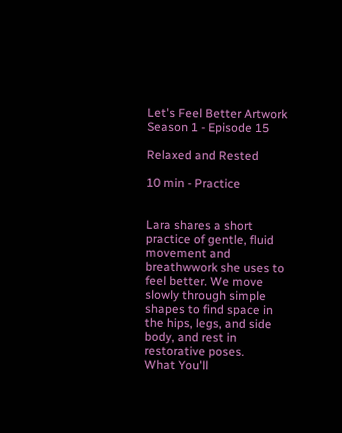Let's Feel Better Artwork
Season 1 - Episode 15

Relaxed and Rested

10 min - Practice


Lara shares a short practice of gentle, fluid movement and breathwwork she uses to feel better. We move slowly through simple shapes to find space in the hips, legs, and side body, and rest in restorative poses.
What You'll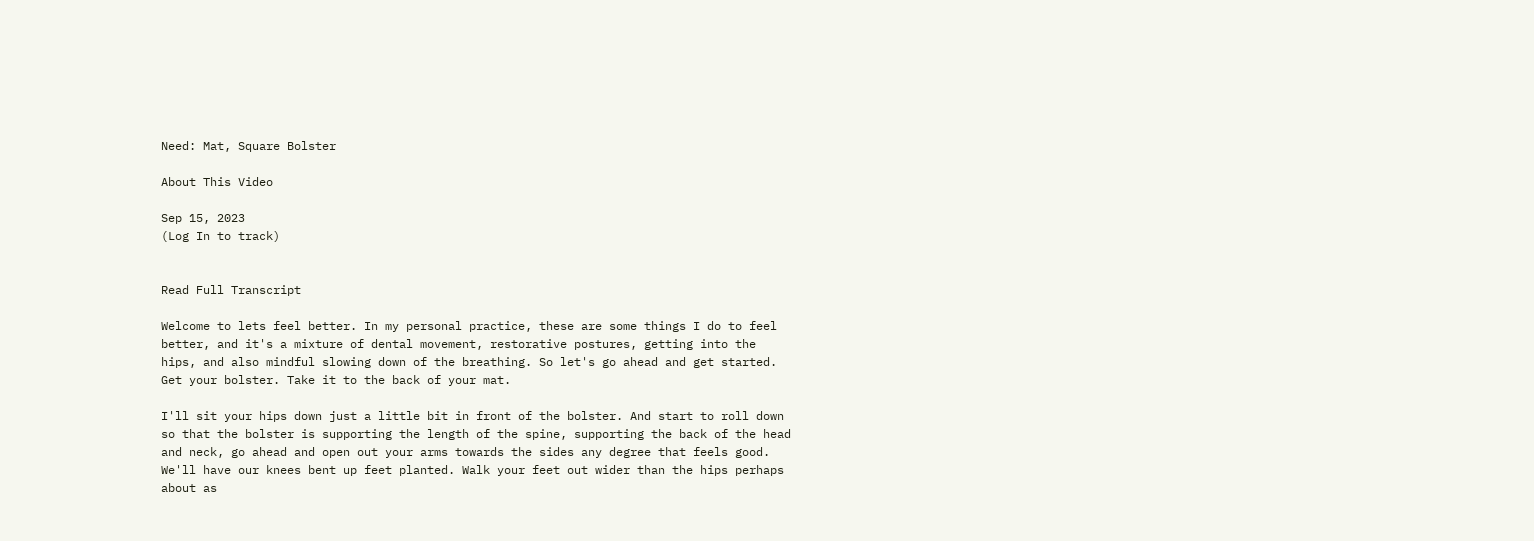Need: Mat, Square Bolster

About This Video

Sep 15, 2023
(Log In to track)


Read Full Transcript

Welcome to lets feel better. In my personal practice, these are some things I do to feel better, and it's a mixture of dental movement, restorative postures, getting into the hips, and also mindful slowing down of the breathing. So let's go ahead and get started. Get your bolster. Take it to the back of your mat.

I'll sit your hips down just a little bit in front of the bolster. And start to roll down so that the bolster is supporting the length of the spine, supporting the back of the head and neck, go ahead and open out your arms towards the sides any degree that feels good. We'll have our knees bent up feet planted. Walk your feet out wider than the hips perhaps about as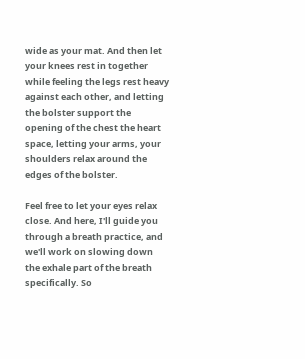wide as your mat. And then let your knees rest in together while feeling the legs rest heavy against each other, and letting the bolster support the opening of the chest the heart space, letting your arms, your shoulders relax around the edges of the bolster.

Feel free to let your eyes relax close. And here, I'll guide you through a breath practice, and we'll work on slowing down the exhale part of the breath specifically. So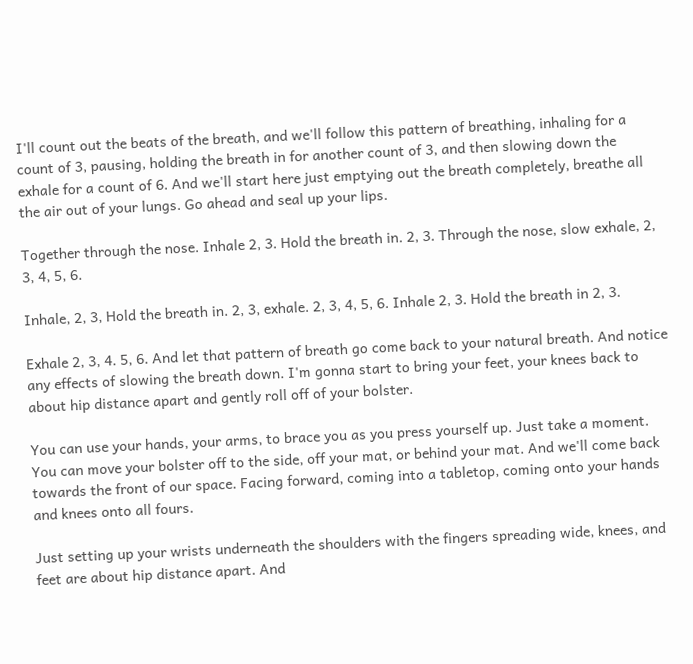I'll count out the beats of the breath, and we'll follow this pattern of breathing, inhaling for a count of 3, pausing, holding the breath in for another count of 3, and then slowing down the exhale for a count of 6. And we'll start here just emptying out the breath completely, breathe all the air out of your lungs. Go ahead and seal up your lips.

Together through the nose. Inhale 2, 3. Hold the breath in. 2, 3. Through the nose, slow exhale, 2, 3, 4, 5, 6.

Inhale, 2, 3, Hold the breath in. 2, 3, exhale. 2, 3, 4, 5, 6. Inhale 2, 3. Hold the breath in 2, 3.

Exhale 2, 3, 4. 5, 6. And let that pattern of breath go come back to your natural breath. And notice any effects of slowing the breath down. I'm gonna start to bring your feet, your knees back to about hip distance apart and gently roll off of your bolster.

You can use your hands, your arms, to brace you as you press yourself up. Just take a moment. You can move your bolster off to the side, off your mat, or behind your mat. And we'll come back towards the front of our space. Facing forward, coming into a tabletop, coming onto your hands and knees onto all fours.

Just setting up your wrists underneath the shoulders with the fingers spreading wide, knees, and feet are about hip distance apart. And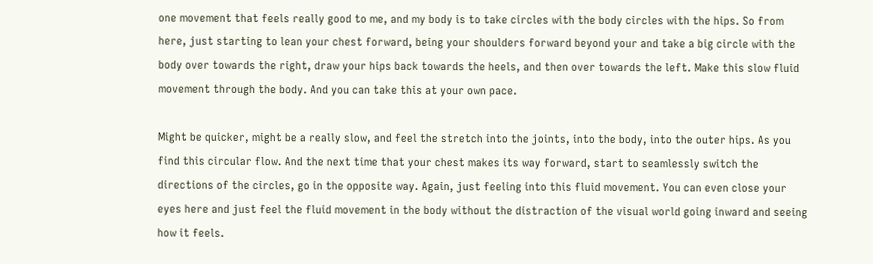one movement that feels really good to me, and my body is to take circles with the body circles with the hips. So from here, just starting to lean your chest forward, being your shoulders forward beyond your and take a big circle with the body over towards the right, draw your hips back towards the heels, and then over towards the left. Make this slow fluid movement through the body. And you can take this at your own pace.

Might be quicker, might be a really slow, and feel the stretch into the joints, into the body, into the outer hips. As you find this circular flow. And the next time that your chest makes its way forward, start to seamlessly switch the directions of the circles, go in the opposite way. Again, just feeling into this fluid movement. You can even close your eyes here and just feel the fluid movement in the body without the distraction of the visual world going inward and seeing how it feels.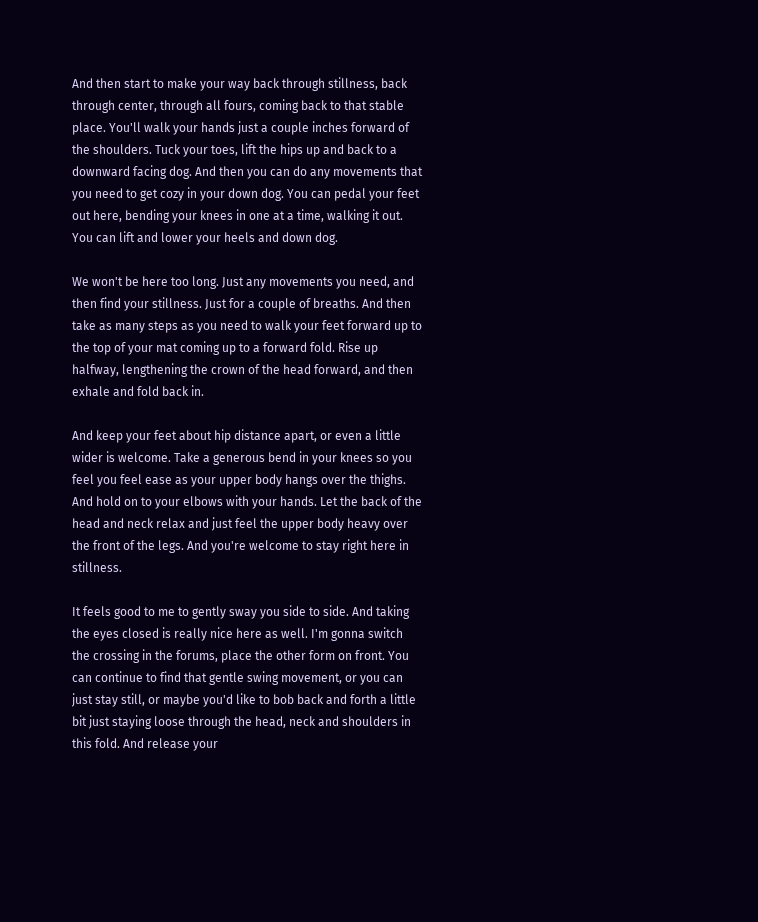And then start to make your way back through stillness, back through center, through all fours, coming back to that stable place. You'll walk your hands just a couple inches forward of the shoulders. Tuck your toes, lift the hips up and back to a downward facing dog. And then you can do any movements that you need to get cozy in your down dog. You can pedal your feet out here, bending your knees in one at a time, walking it out. You can lift and lower your heels and down dog.

We won't be here too long. Just any movements you need, and then find your stillness. Just for a couple of breaths. And then take as many steps as you need to walk your feet forward up to the top of your mat coming up to a forward fold. Rise up halfway, lengthening the crown of the head forward, and then exhale and fold back in.

And keep your feet about hip distance apart, or even a little wider is welcome. Take a generous bend in your knees so you feel you feel ease as your upper body hangs over the thighs. And hold on to your elbows with your hands. Let the back of the head and neck relax and just feel the upper body heavy over the front of the legs. And you're welcome to stay right here in stillness.

It feels good to me to gently sway you side to side. And taking the eyes closed is really nice here as well. I'm gonna switch the crossing in the forums, place the other form on front. You can continue to find that gentle swing movement, or you can just stay still, or maybe you'd like to bob back and forth a little bit just staying loose through the head, neck and shoulders in this fold. And release your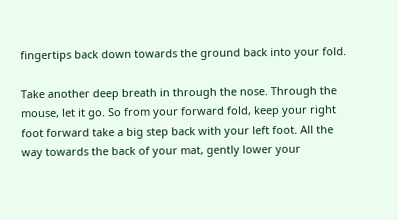fingertips back down towards the ground back into your fold.

Take another deep breath in through the nose. Through the mouse, let it go. So from your forward fold, keep your right foot forward take a big step back with your left foot. All the way towards the back of your mat, gently lower your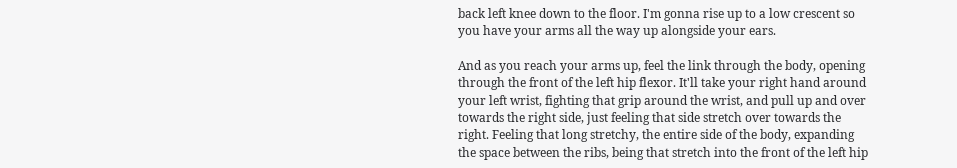back left knee down to the floor. I'm gonna rise up to a low crescent so you have your arms all the way up alongside your ears.

And as you reach your arms up, feel the link through the body, opening through the front of the left hip flexor. It'll take your right hand around your left wrist, fighting that grip around the wrist, and pull up and over towards the right side, just feeling that side stretch over towards the right. Feeling that long stretchy, the entire side of the body, expanding the space between the ribs, being that stretch into the front of the left hip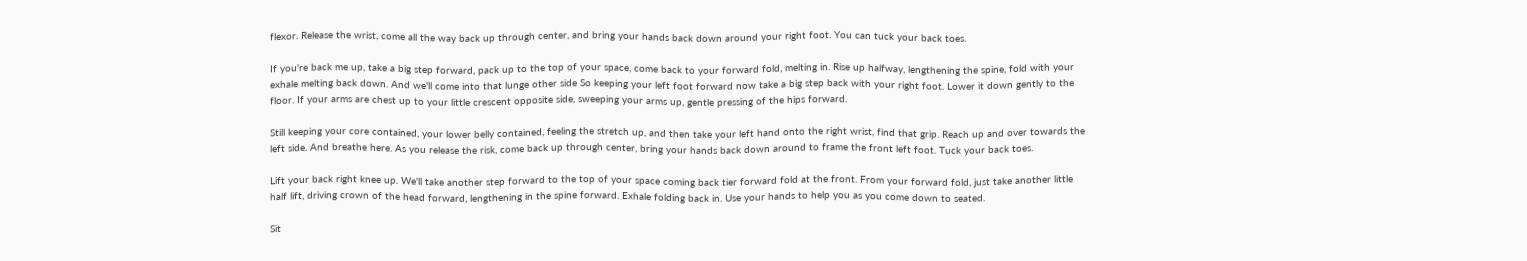flexor. Release the wrist, come all the way back up through center, and bring your hands back down around your right foot. You can tuck your back toes.

If you're back me up, take a big step forward, pack up to the top of your space, come back to your forward fold, melting in. Rise up halfway, lengthening the spine, fold with your exhale melting back down. And we'll come into that lunge other side So keeping your left foot forward now take a big step back with your right foot. Lower it down gently to the floor. If your arms are chest up to your little crescent opposite side, sweeping your arms up, gentle pressing of the hips forward.

Still keeping your core contained, your lower belly contained, feeling the stretch up, and then take your left hand onto the right wrist, find that grip. Reach up and over towards the left side. And breathe here. As you release the risk, come back up through center, bring your hands back down around to frame the front left foot. Tuck your back toes.

Lift your back right knee up. We'll take another step forward to the top of your space coming back tier forward fold at the front. From your forward fold, just take another little half lift, driving crown of the head forward, lengthening in the spine forward. Exhale folding back in. Use your hands to help you as you come down to seated.

Sit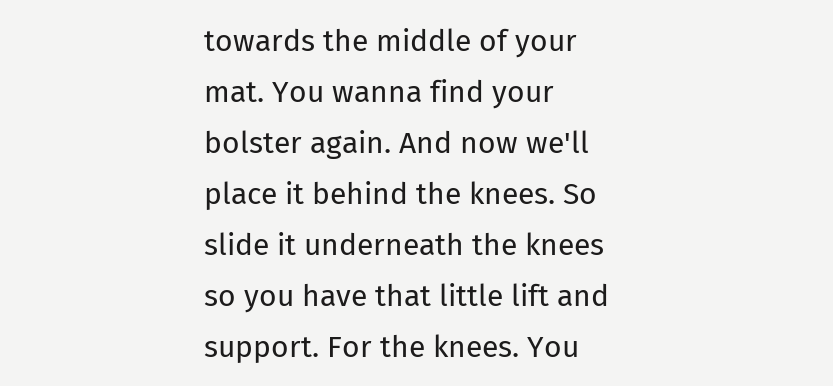towards the middle of your mat. You wanna find your bolster again. And now we'll place it behind the knees. So slide it underneath the knees so you have that little lift and support. For the knees. You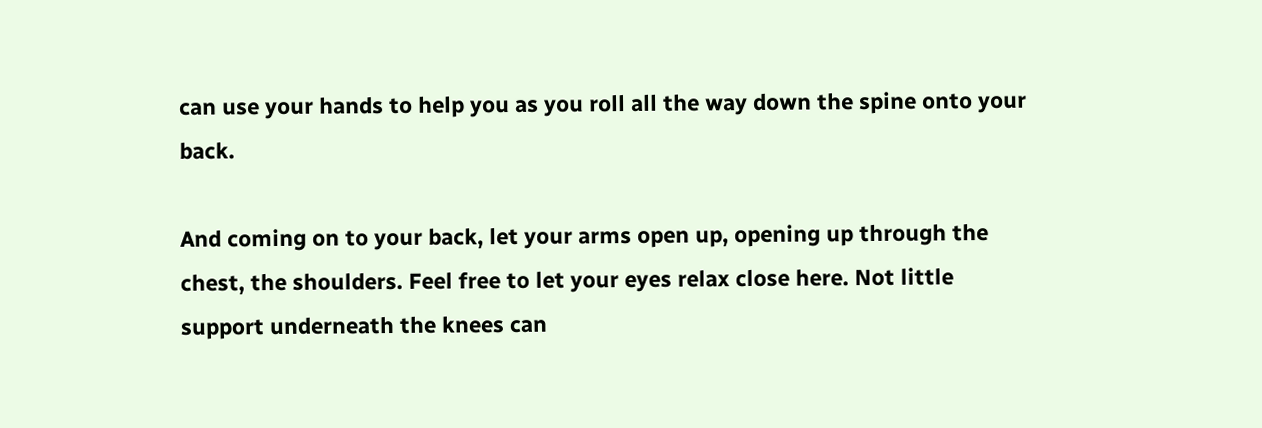can use your hands to help you as you roll all the way down the spine onto your back.

And coming on to your back, let your arms open up, opening up through the chest, the shoulders. Feel free to let your eyes relax close here. Not little support underneath the knees can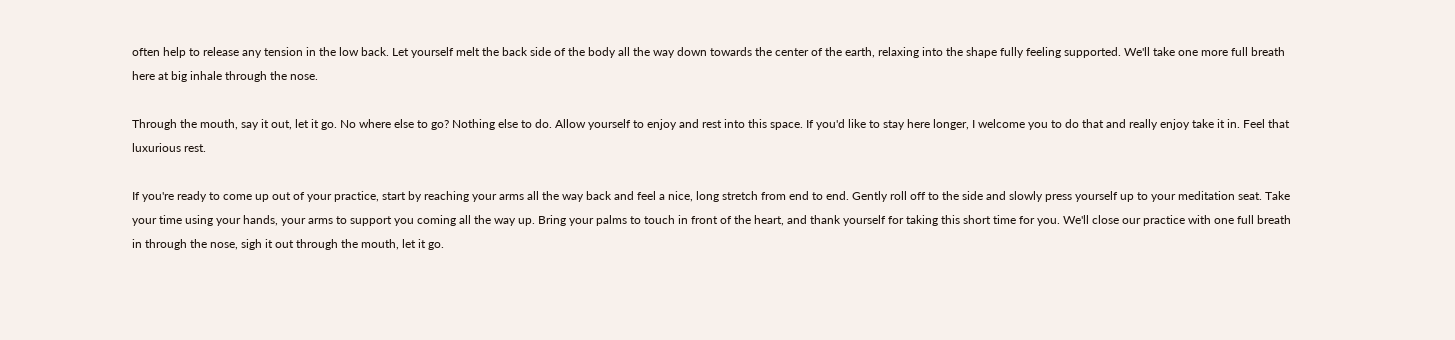often help to release any tension in the low back. Let yourself melt the back side of the body all the way down towards the center of the earth, relaxing into the shape fully feeling supported. We'll take one more full breath here at big inhale through the nose.

Through the mouth, say it out, let it go. No where else to go? Nothing else to do. Allow yourself to enjoy and rest into this space. If you'd like to stay here longer, I welcome you to do that and really enjoy take it in. Feel that luxurious rest.

If you're ready to come up out of your practice, start by reaching your arms all the way back and feel a nice, long stretch from end to end. Gently roll off to the side and slowly press yourself up to your meditation seat. Take your time using your hands, your arms to support you coming all the way up. Bring your palms to touch in front of the heart, and thank yourself for taking this short time for you. We'll close our practice with one full breath in through the nose, sigh it out through the mouth, let it go.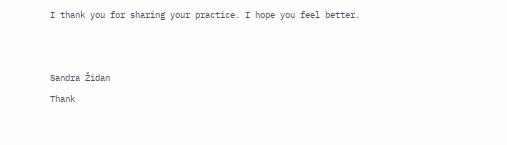I thank you for sharing your practice. I hope you feel better.


Sandra Židan
Thank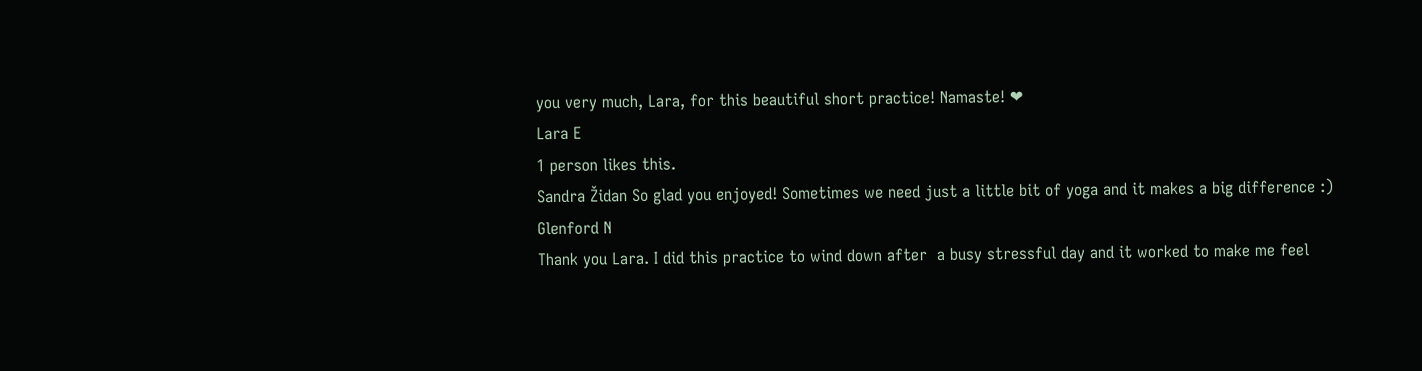you very much, Lara, for this beautiful short practice! Namaste! ❤
Lara E
1 person likes this.
Sandra Židan So glad you enjoyed! Sometimes we need just a little bit of yoga and it makes a big difference :)
Glenford N
Thank you Lara. I did this practice to wind down after  a busy stressful day and it worked to make me feel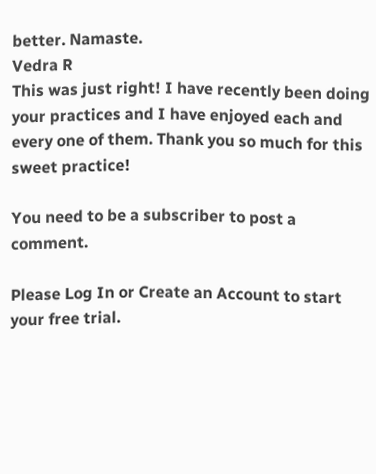better. Namaste.
Vedra R
This was just right! I have recently been doing your practices and I have enjoyed each and every one of them. Thank you so much for this sweet practice!

You need to be a subscriber to post a comment.

Please Log In or Create an Account to start your free trial.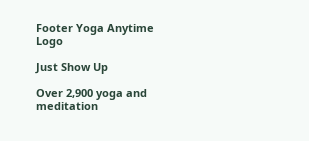Footer Yoga Anytime Logo

Just Show Up

Over 2,900 yoga and meditation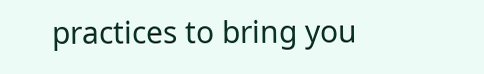practices to bring you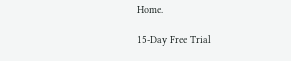Home.

15-Day Free Trial